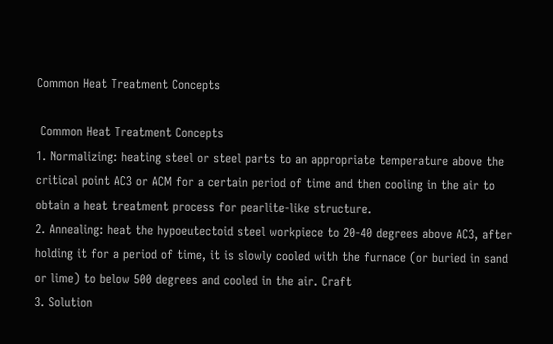Common Heat Treatment Concepts

 Common Heat Treatment Concepts
1. Normalizing: heating steel or steel parts to an appropriate temperature above the critical point AC3 or ACM for a certain period of time and then cooling in the air to obtain a heat treatment process for pearlite-like structure.
2. Annealing: heat the hypoeutectoid steel workpiece to 20-40 degrees above AC3, after holding it for a period of time, it is slowly cooled with the furnace (or buried in sand or lime) to below 500 degrees and cooled in the air. Craft
3. Solution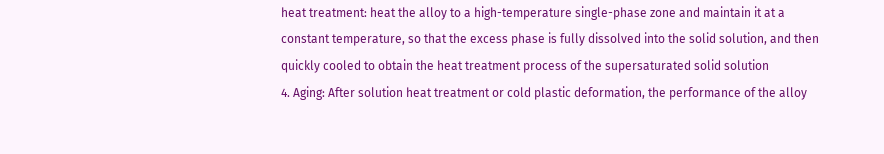heat treatment: heat the alloy to a high-temperature single-phase zone and maintain it at a constant temperature, so that the excess phase is fully dissolved into the solid solution, and then quickly cooled to obtain the heat treatment process of the supersaturated solid solution
4. Aging: After solution heat treatment or cold plastic deformation, the performance of the alloy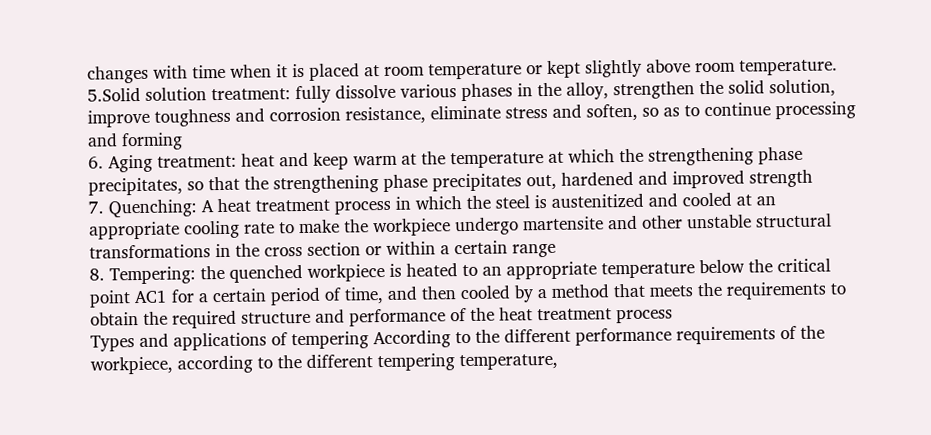changes with time when it is placed at room temperature or kept slightly above room temperature.
5.Solid solution treatment: fully dissolve various phases in the alloy, strengthen the solid solution, improve toughness and corrosion resistance, eliminate stress and soften, so as to continue processing and forming
6. Aging treatment: heat and keep warm at the temperature at which the strengthening phase precipitates, so that the strengthening phase precipitates out, hardened and improved strength
7. Quenching: A heat treatment process in which the steel is austenitized and cooled at an appropriate cooling rate to make the workpiece undergo martensite and other unstable structural transformations in the cross section or within a certain range
8. Tempering: the quenched workpiece is heated to an appropriate temperature below the critical point AC1 for a certain period of time, and then cooled by a method that meets the requirements to obtain the required structure and performance of the heat treatment process
Types and applications of tempering According to the different performance requirements of the workpiece, according to the different tempering temperature,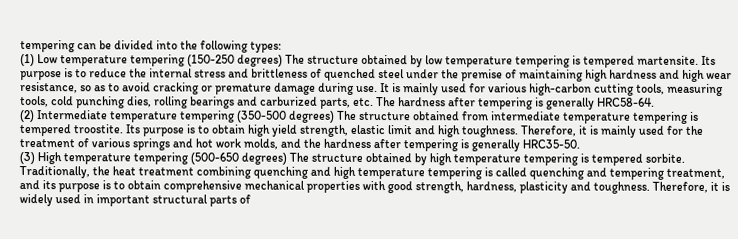tempering can be divided into the following types:
(1) Low temperature tempering (150-250 degrees) The structure obtained by low temperature tempering is tempered martensite. Its purpose is to reduce the internal stress and brittleness of quenched steel under the premise of maintaining high hardness and high wear resistance, so as to avoid cracking or premature damage during use. It is mainly used for various high-carbon cutting tools, measuring tools, cold punching dies, rolling bearings and carburized parts, etc. The hardness after tempering is generally HRC58-64.
(2) Intermediate temperature tempering (350-500 degrees) The structure obtained from intermediate temperature tempering is tempered troostite. Its purpose is to obtain high yield strength, elastic limit and high toughness. Therefore, it is mainly used for the treatment of various springs and hot work molds, and the hardness after tempering is generally HRC35-50.
(3) High temperature tempering (500-650 degrees) The structure obtained by high temperature tempering is tempered sorbite. Traditionally, the heat treatment combining quenching and high temperature tempering is called quenching and tempering treatment, and its purpose is to obtain comprehensive mechanical properties with good strength, hardness, plasticity and toughness. Therefore, it is widely used in important structural parts of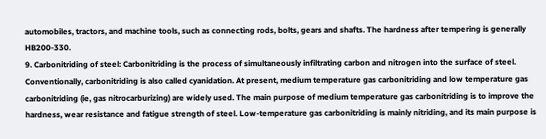automobiles, tractors, and machine tools, such as connecting rods, bolts, gears and shafts. The hardness after tempering is generally HB200-330.
9. Carbonitriding of steel: Carbonitriding is the process of simultaneously infiltrating carbon and nitrogen into the surface of steel. Conventionally, carbonitriding is also called cyanidation. At present, medium temperature gas carbonitriding and low temperature gas carbonitriding (ie, gas nitrocarburizing) are widely used. The main purpose of medium temperature gas carbonitriding is to improve the hardness, wear resistance and fatigue strength of steel. Low-temperature gas carbonitriding is mainly nitriding, and its main purpose is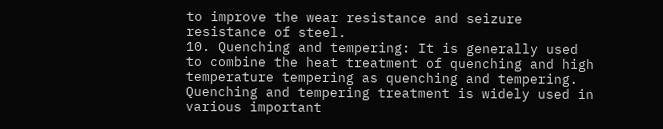to improve the wear resistance and seizure resistance of steel.
10. Quenching and tempering: It is generally used to combine the heat treatment of quenching and high temperature tempering as quenching and tempering. Quenching and tempering treatment is widely used in various important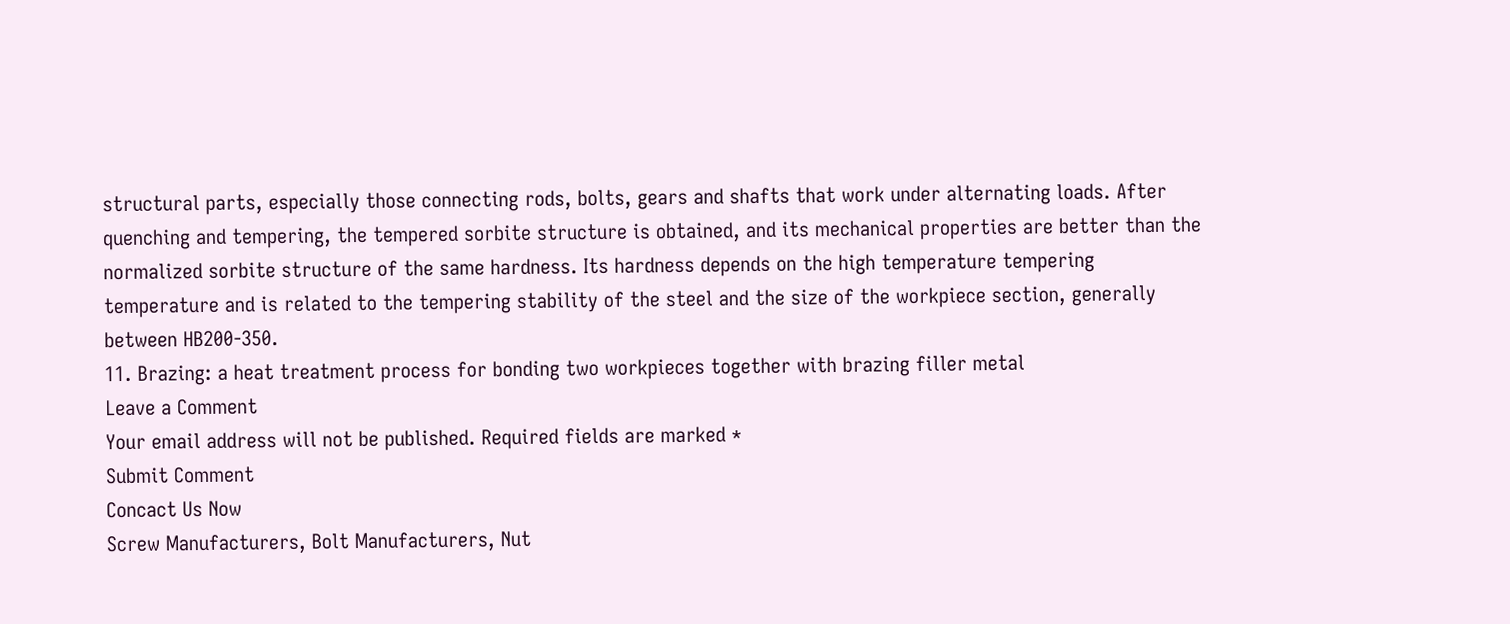structural parts, especially those connecting rods, bolts, gears and shafts that work under alternating loads. After quenching and tempering, the tempered sorbite structure is obtained, and its mechanical properties are better than the normalized sorbite structure of the same hardness. Its hardness depends on the high temperature tempering temperature and is related to the tempering stability of the steel and the size of the workpiece section, generally between HB200-350.
11. Brazing: a heat treatment process for bonding two workpieces together with brazing filler metal
Leave a Comment
Your email address will not be published. Required fields are marked *
Submit Comment
Concact Us Now
Screw Manufacturers, Bolt Manufacturers, Nut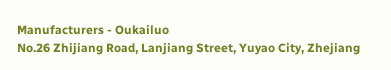Manufacturers - Oukailuo
No.26 Zhijiang Road, Lanjiang Street, Yuyao City, Zhejiang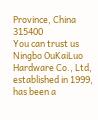Province, China 315400
You can trust us
Ningbo OuKaiLuo Hardware Co., Ltd, established in 1999, has been a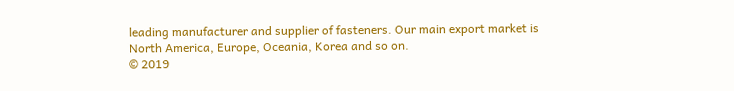leading manufacturer and supplier of fasteners. Our main export market is North America, Europe, Oceania, Korea and so on.
© 2019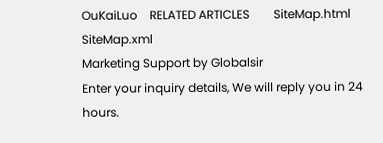OuKaiLuo    RELATED ARTICLES        SiteMap.html    SiteMap.xml
Marketing Support by Globalsir
Enter your inquiry details, We will reply you in 24 hours.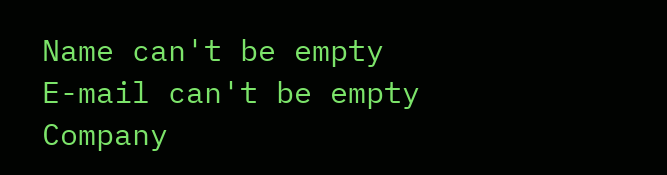Name can't be empty
E-mail can't be empty
Company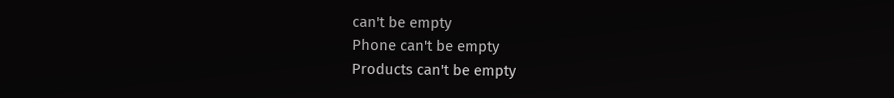can't be empty
Phone can't be empty
Products can't be empty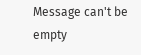Message can't be empty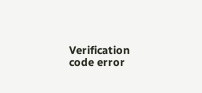Verification code error